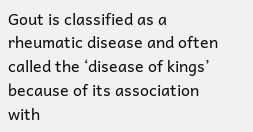Gout is classified as a rheumatic disease and often called the ‘disease of kings’ because of its association with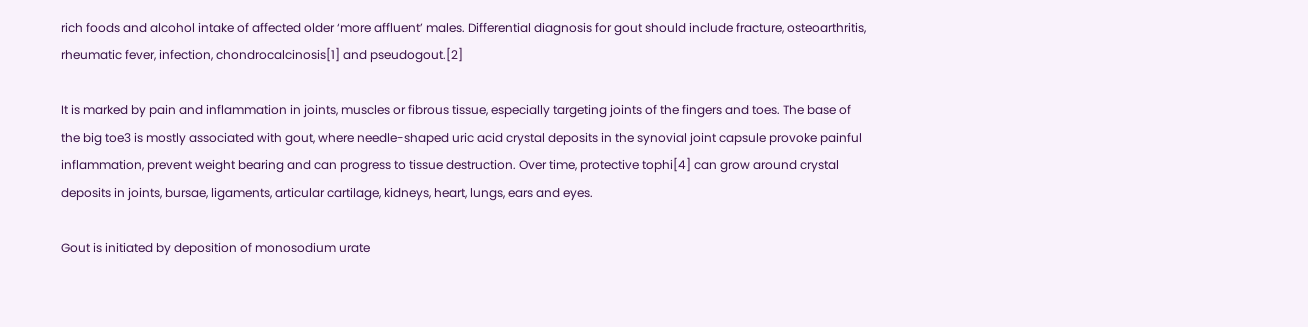rich foods and alcohol intake of affected older ‘more affluent’ males. Differential diagnosis for gout should include fracture, osteoarthritis, rheumatic fever, infection, chondrocalcinosis[1] and pseudogout.[2]

It is marked by pain and inflammation in joints, muscles or fibrous tissue, especially targeting joints of the fingers and toes. The base of the big toe3 is mostly associated with gout, where needle-shaped uric acid crystal deposits in the synovial joint capsule provoke painful inflammation, prevent weight bearing and can progress to tissue destruction. Over time, protective tophi[4] can grow around crystal deposits in joints, bursae, ligaments, articular cartilage, kidneys, heart, lungs, ears and eyes.

Gout is initiated by deposition of monosodium urate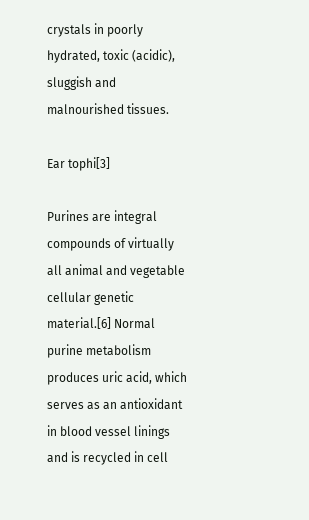crystals in poorly hydrated, toxic (acidic), sluggish and malnourished tissues.

Ear tophi[3]

Purines are integral compounds of virtually all animal and vegetable cellular genetic material.[6] Normal purine metabolism produces uric acid, which serves as an antioxidant in blood vessel linings and is recycled in cell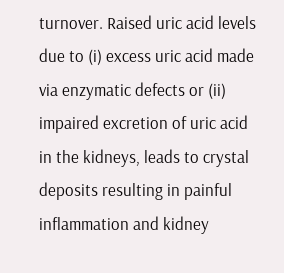turnover. Raised uric acid levels due to (i) excess uric acid made via enzymatic defects or (ii) impaired excretion of uric acid in the kidneys, leads to crystal deposits resulting in painful inflammation and kidney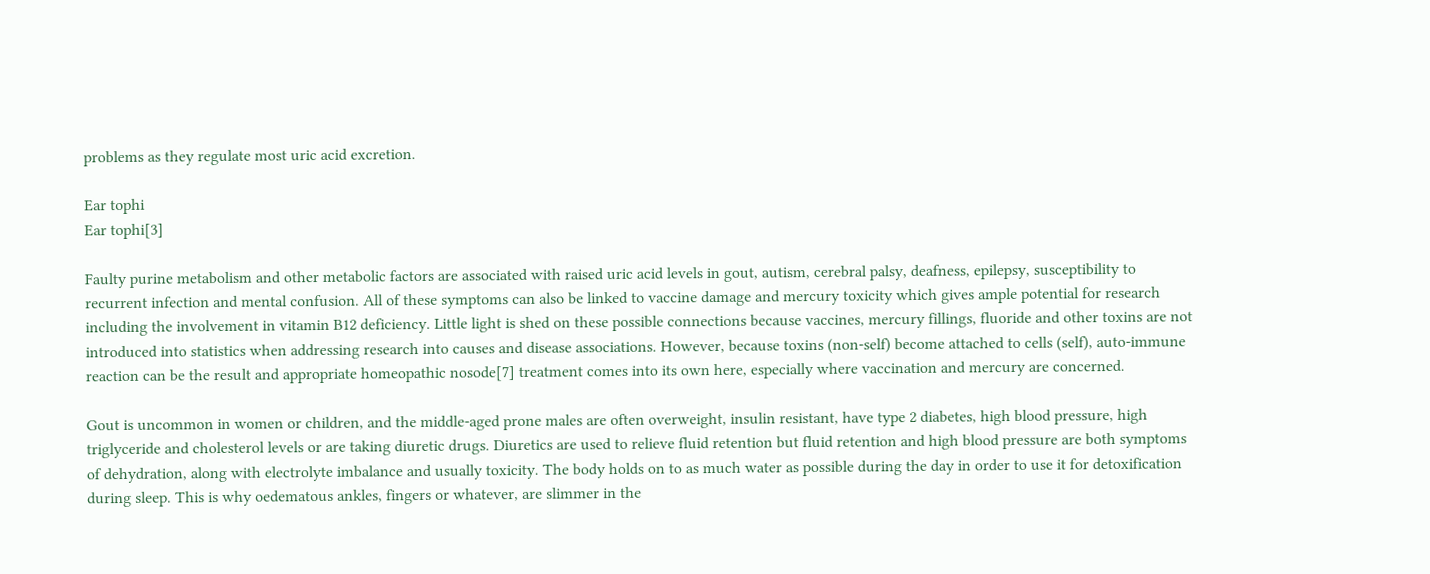problems as they regulate most uric acid excretion.

Ear tophi
Ear tophi[3]

Faulty purine metabolism and other metabolic factors are associated with raised uric acid levels in gout, autism, cerebral palsy, deafness, epilepsy, susceptibility to recurrent infection and mental confusion. All of these symptoms can also be linked to vaccine damage and mercury toxicity which gives ample potential for research including the involvement in vitamin B12 deficiency. Little light is shed on these possible connections because vaccines, mercury fillings, fluoride and other toxins are not introduced into statistics when addressing research into causes and disease associations. However, because toxins (non-self) become attached to cells (self), auto-immune reaction can be the result and appropriate homeopathic nosode[7] treatment comes into its own here, especially where vaccination and mercury are concerned.

Gout is uncommon in women or children, and the middle-aged prone males are often overweight, insulin resistant, have type 2 diabetes, high blood pressure, high triglyceride and cholesterol levels or are taking diuretic drugs. Diuretics are used to relieve fluid retention but fluid retention and high blood pressure are both symptoms of dehydration, along with electrolyte imbalance and usually toxicity. The body holds on to as much water as possible during the day in order to use it for detoxification during sleep. This is why oedematous ankles, fingers or whatever, are slimmer in the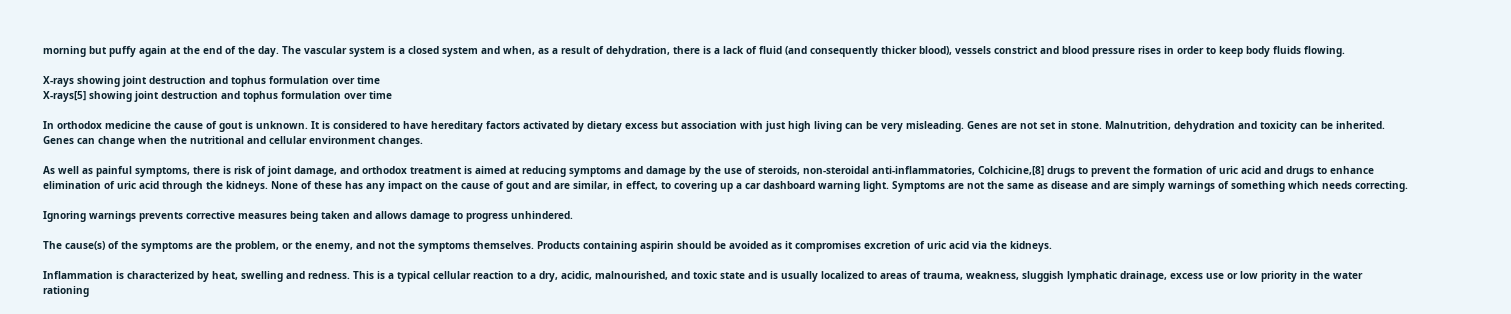morning but puffy again at the end of the day. The vascular system is a closed system and when, as a result of dehydration, there is a lack of fluid (and consequently thicker blood), vessels constrict and blood pressure rises in order to keep body fluids flowing.

X-rays showing joint destruction and tophus formulation over time
X-rays[5] showing joint destruction and tophus formulation over time

In orthodox medicine the cause of gout is unknown. It is considered to have hereditary factors activated by dietary excess but association with just high living can be very misleading. Genes are not set in stone. Malnutrition, dehydration and toxicity can be inherited. Genes can change when the nutritional and cellular environment changes.

As well as painful symptoms, there is risk of joint damage, and orthodox treatment is aimed at reducing symptoms and damage by the use of steroids, non-steroidal anti-inflammatories, Colchicine,[8] drugs to prevent the formation of uric acid and drugs to enhance elimination of uric acid through the kidneys. None of these has any impact on the cause of gout and are similar, in effect, to covering up a car dashboard warning light. Symptoms are not the same as disease and are simply warnings of something which needs correcting.

Ignoring warnings prevents corrective measures being taken and allows damage to progress unhindered.

The cause(s) of the symptoms are the problem, or the enemy, and not the symptoms themselves. Products containing aspirin should be avoided as it compromises excretion of uric acid via the kidneys.

Inflammation is characterized by heat, swelling and redness. This is a typical cellular reaction to a dry, acidic, malnourished, and toxic state and is usually localized to areas of trauma, weakness, sluggish lymphatic drainage, excess use or low priority in the water rationing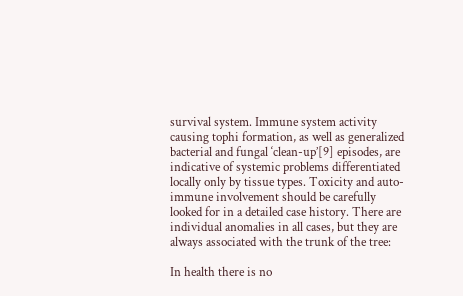survival system. Immune system activity causing tophi formation, as well as generalized bacterial and fungal ‘clean-up’[9] episodes, are indicative of systemic problems differentiated locally only by tissue types. Toxicity and auto-immune involvement should be carefully looked for in a detailed case history. There are individual anomalies in all cases, but they are always associated with the trunk of the tree:

In health there is no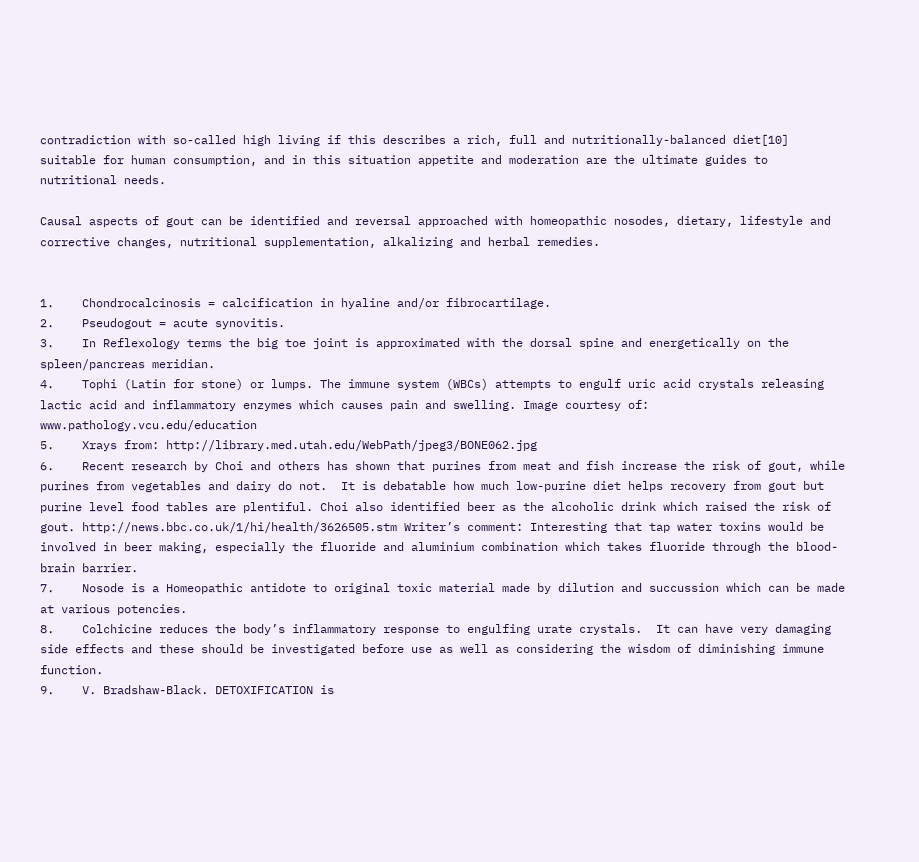contradiction with so-called high living if this describes a rich, full and nutritionally-balanced diet[10] suitable for human consumption, and in this situation appetite and moderation are the ultimate guides to nutritional needs.

Causal aspects of gout can be identified and reversal approached with homeopathic nosodes, dietary, lifestyle and corrective changes, nutritional supplementation, alkalizing and herbal remedies.


1.    Chondrocalcinosis = calcification in hyaline and/or fibrocartilage.
2.    Pseudogout = acute synovitis.
3.    In Reflexology terms the big toe joint is approximated with the dorsal spine and energetically on the spleen/pancreas meridian.
4.    Tophi (Latin for stone) or lumps. The immune system (WBCs) attempts to engulf uric acid crystals releasing lactic acid and inflammatory enzymes which causes pain and swelling. Image courtesy of:  www.pathology.vcu.edu/education
5.    Xrays from: http://library.med.utah.edu/WebPath/jpeg3/BONE062.jpg
6.    Recent research by Choi and others has shown that purines from meat and fish increase the risk of gout, while purines from vegetables and dairy do not.  It is debatable how much low-purine diet helps recovery from gout but purine level food tables are plentiful. Choi also identified beer as the alcoholic drink which raised the risk of gout. http://news.bbc.co.uk/1/hi/health/3626505.stm Writer’s comment: Interesting that tap water toxins would be involved in beer making, especially the fluoride and aluminium combination which takes fluoride through the blood-brain barrier.
7.    Nosode is a Homeopathic antidote to original toxic material made by dilution and succussion which can be made at various potencies.
8.    Colchicine reduces the body’s inflammatory response to engulfing urate crystals.  It can have very damaging side effects and these should be investigated before use as well as considering the wisdom of diminishing immune function.
9.    V. Bradshaw-Black. DETOXIFICATION is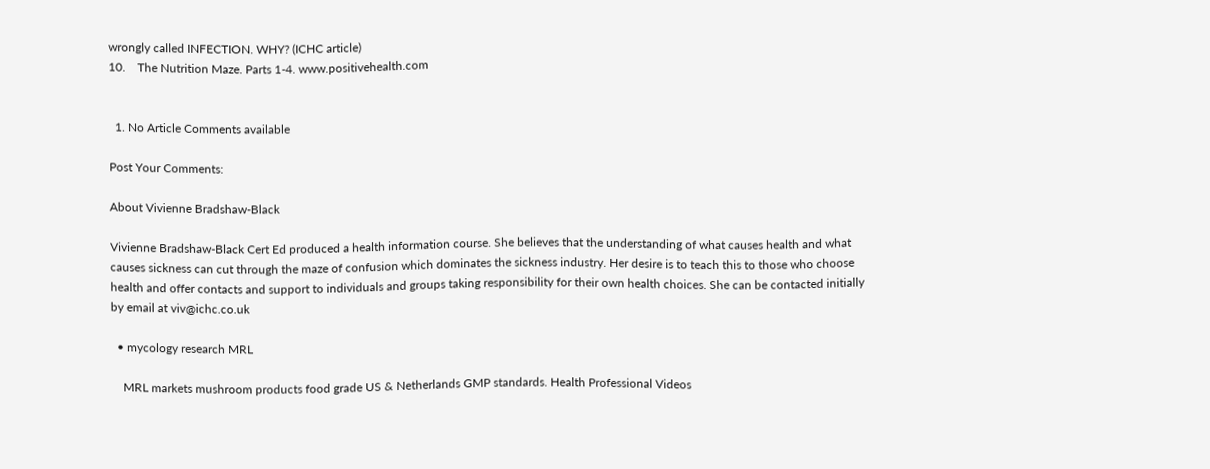wrongly called INFECTION. WHY? (ICHC article)
10.    The Nutrition Maze. Parts 1-4. www.positivehealth.com


  1. No Article Comments available

Post Your Comments:

About Vivienne Bradshaw-Black

Vivienne Bradshaw-Black Cert Ed produced a health information course. She believes that the understanding of what causes health and what causes sickness can cut through the maze of confusion which dominates the sickness industry. Her desire is to teach this to those who choose health and offer contacts and support to individuals and groups taking responsibility for their own health choices. She can be contacted initially by email at viv@ichc.co.uk

  • mycology research MRL

    MRL markets mushroom products food grade US & Netherlands GMP standards. Health Professional Videos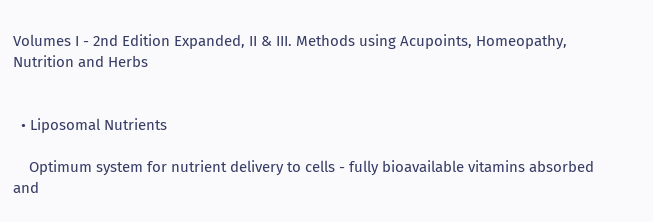Volumes I - 2nd Edition Expanded, II & III. Methods using Acupoints, Homeopathy, Nutrition and Herbs


  • Liposomal Nutrients

    Optimum system for nutrient delivery to cells - fully bioavailable vitamins absorbed and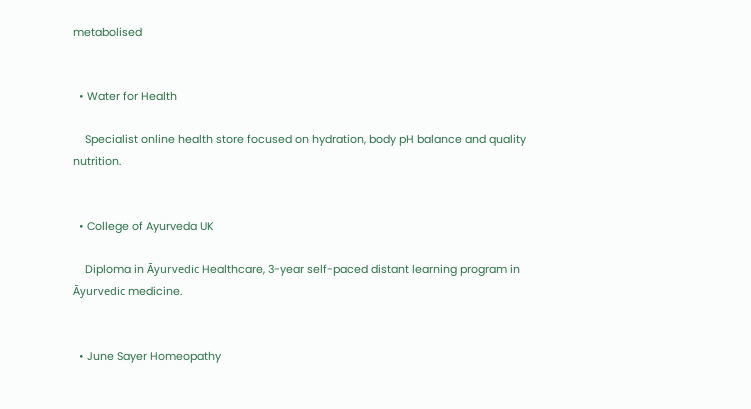metabolised


  • Water for Health

    Specialist online health store focused on hydration, body pH balance and quality nutrition.


  • College of Ayurveda UK

    Diploma in Āyurvedic Healthcare, 3-year self-paced distant learning program in Āyurvedic medicine.


  • June Sayer Homeopathy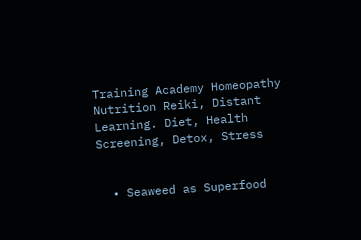Training Academy Homeopathy Nutrition Reiki, Distant Learning. Diet, Health Screening, Detox, Stress


  • Seaweed as Superfood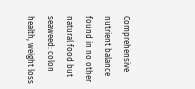Comprehensive nutrient balance found in no other natural food but seaweed: colon health, weight loss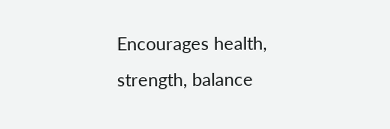Encourages health, strength, balance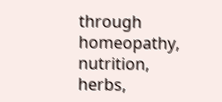through homeopathy, nutrition, herbs,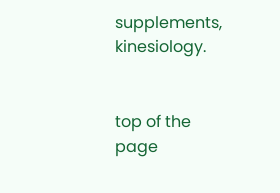supplements, kinesiology.


top of the page